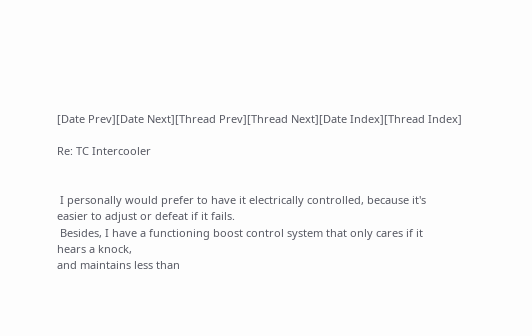[Date Prev][Date Next][Thread Prev][Thread Next][Date Index][Thread Index]

Re: TC Intercooler


 I personally would prefer to have it electrically controlled, because it's
easier to adjust or defeat if it fails.
 Besides, I have a functioning boost control system that only cares if it
hears a knock,
and maintains less than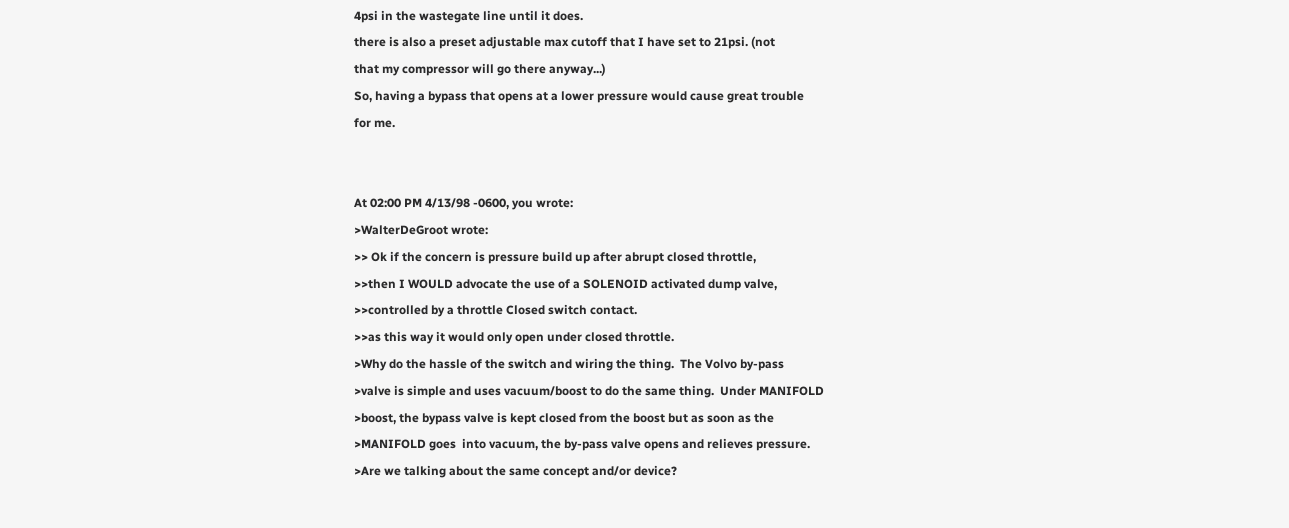4psi in the wastegate line until it does.
there is also a preset adjustable max cutoff that I have set to 21psi. (not
that my compressor will go there anyway...)
So, having a bypass that opens at a lower pressure would cause great trouble
for me.


At 02:00 PM 4/13/98 -0600, you wrote:
>WalterDeGroot wrote:
>> Ok if the concern is pressure build up after abrupt closed throttle,
>>then I WOULD advocate the use of a SOLENOID activated dump valve,
>>controlled by a throttle Closed switch contact.
>>as this way it would only open under closed throttle.
>Why do the hassle of the switch and wiring the thing.  The Volvo by-pass
>valve is simple and uses vacuum/boost to do the same thing.  Under MANIFOLD
>boost, the bypass valve is kept closed from the boost but as soon as the
>MANIFOLD goes  into vacuum, the by-pass valve opens and relieves pressure.
>Are we talking about the same concept and/or device?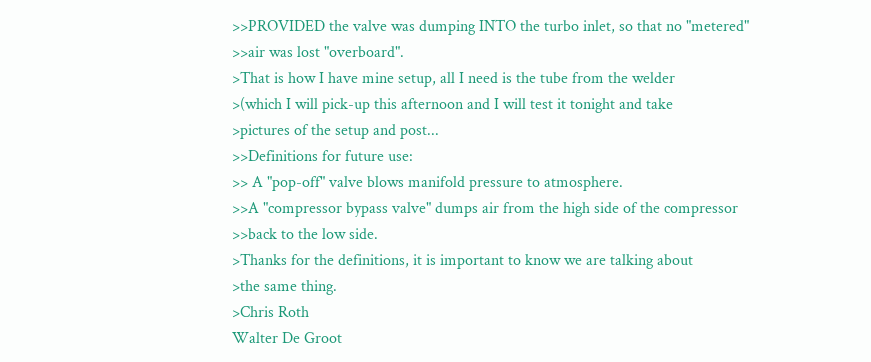>>PROVIDED the valve was dumping INTO the turbo inlet, so that no "metered"
>>air was lost "overboard".
>That is how I have mine setup, all I need is the tube from the welder
>(which I will pick-up this afternoon and I will test it tonight and take
>pictures of the setup and post...
>>Definitions for future use:
>> A "pop-off" valve blows manifold pressure to atmosphere.
>>A "compressor bypass valve" dumps air from the high side of the compressor
>>back to the low side.
>Thanks for the definitions, it is important to know we are talking about
>the same thing.
>Chris Roth
Walter De Groot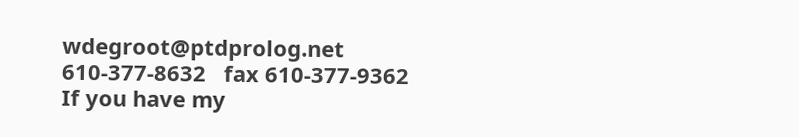wdegroot@ptdprolog.net
610-377-8632   fax 610-377-9362
If you have my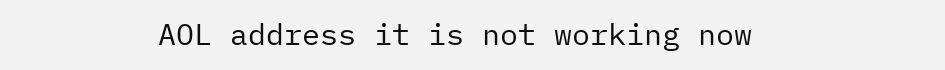AOL address it is not working now